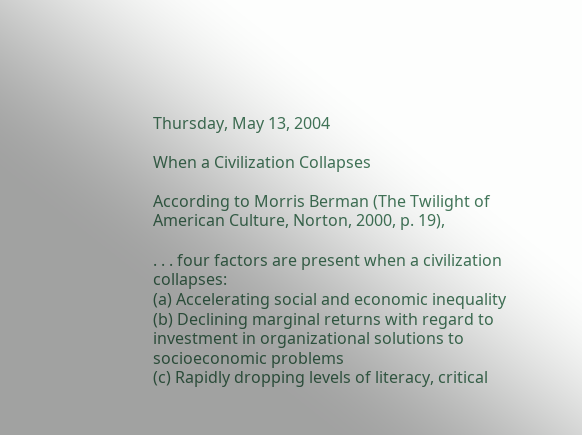Thursday, May 13, 2004

When a Civilization Collapses

According to Morris Berman (The Twilight of American Culture, Norton, 2000, p. 19),

. . . four factors are present when a civilization collapses:
(a) Accelerating social and economic inequality
(b) Declining marginal returns with regard to investment in organizational solutions to socioeconomic problems
(c) Rapidly dropping levels of literacy, critical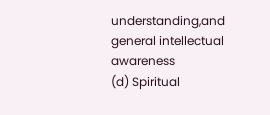understanding,and general intellectual awareness
(d) Spiritual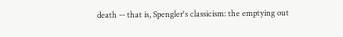death -- that is, Spengler's classicism: the emptying out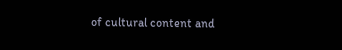of cultural content and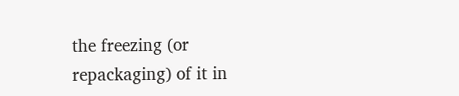the freezing (or repackaging) of it in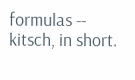formulas -- kitsch, in short.